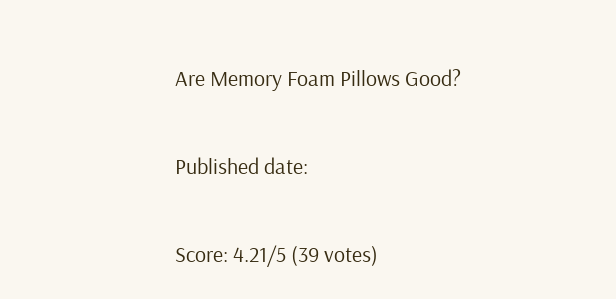Are Memory Foam Pillows Good?

Published date:

Score: 4.21/5 (39 votes)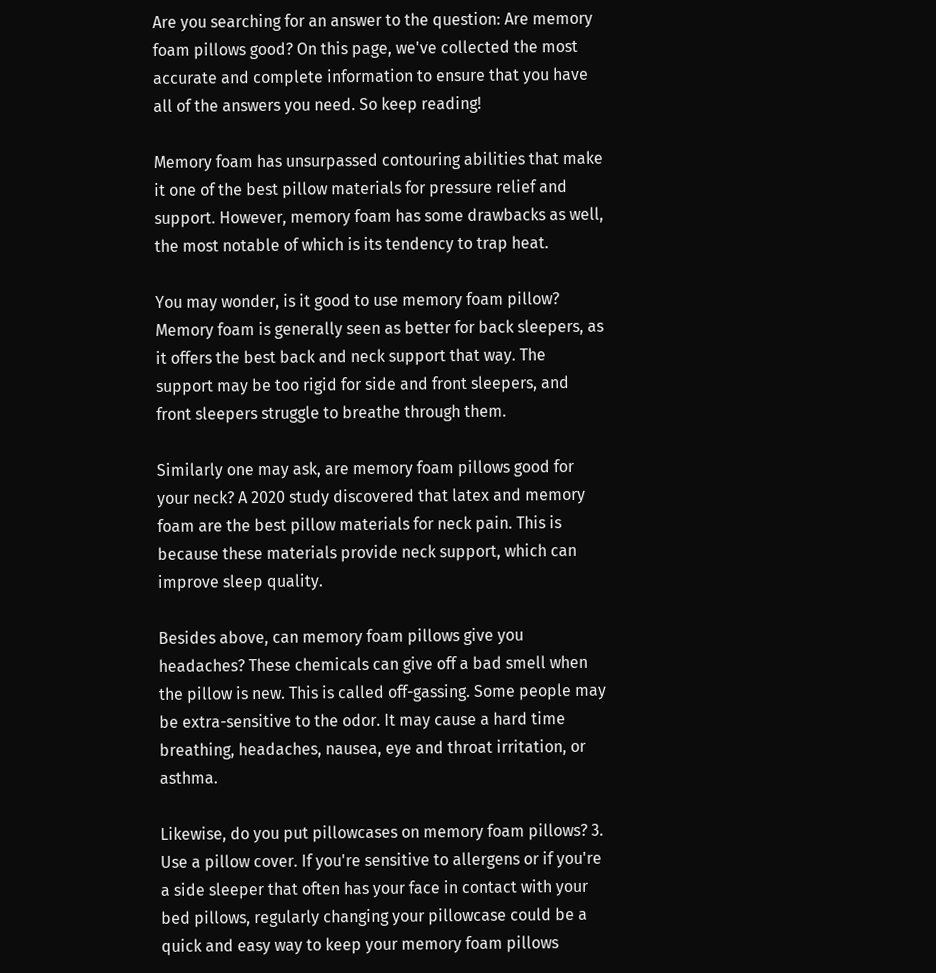Are you searching for an answer to the question: Are memory foam pillows good? On this page, we've collected the most accurate and complete information to ensure that you have all of the answers you need. So keep reading!

Memory foam has unsurpassed contouring abilities that make it one of the best pillow materials for pressure relief and support. However, memory foam has some drawbacks as well, the most notable of which is its tendency to trap heat.

You may wonder, is it good to use memory foam pillow? Memory foam is generally seen as better for back sleepers, as it offers the best back and neck support that way. The support may be too rigid for side and front sleepers, and front sleepers struggle to breathe through them.

Similarly one may ask, are memory foam pillows good for your neck? A 2020 study discovered that latex and memory foam are the best pillow materials for neck pain. This is because these materials provide neck support, which can improve sleep quality.

Besides above, can memory foam pillows give you headaches? These chemicals can give off a bad smell when the pillow is new. This is called off-gassing. Some people may be extra-sensitive to the odor. It may cause a hard time breathing, headaches, nausea, eye and throat irritation, or asthma.

Likewise, do you put pillowcases on memory foam pillows? 3. Use a pillow cover. If you're sensitive to allergens or if you're a side sleeper that often has your face in contact with your bed pillows, regularly changing your pillowcase could be a quick and easy way to keep your memory foam pillows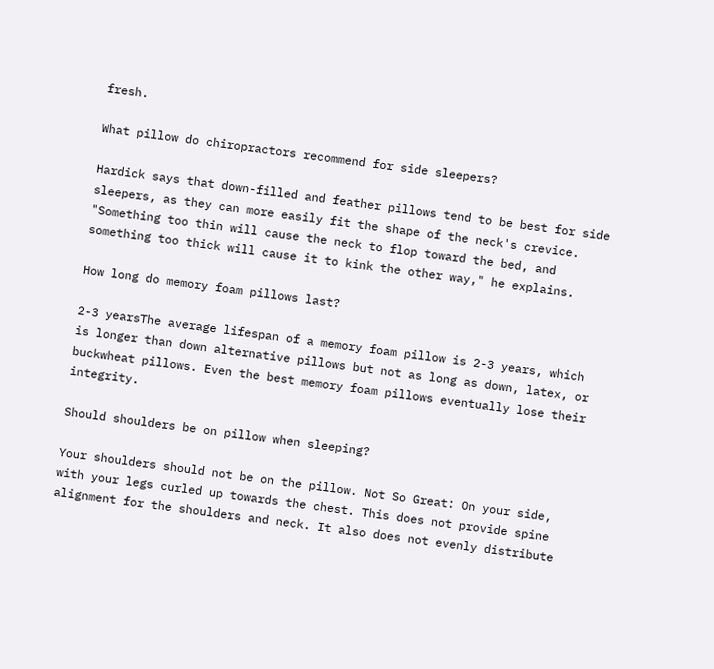fresh.

What pillow do chiropractors recommend for side sleepers?

Hardick says that down-filled and feather pillows tend to be best for side sleepers, as they can more easily fit the shape of the neck's crevice. "Something too thin will cause the neck to flop toward the bed, and something too thick will cause it to kink the other way," he explains.

How long do memory foam pillows last?

2-3 yearsThe average lifespan of a memory foam pillow is 2-3 years, which is longer than down alternative pillows but not as long as down, latex, or buckwheat pillows. Even the best memory foam pillows eventually lose their integrity.

Should shoulders be on pillow when sleeping?

Your shoulders should not be on the pillow. Not So Great: On your side, with your legs curled up towards the chest. This does not provide spine alignment for the shoulders and neck. It also does not evenly distribute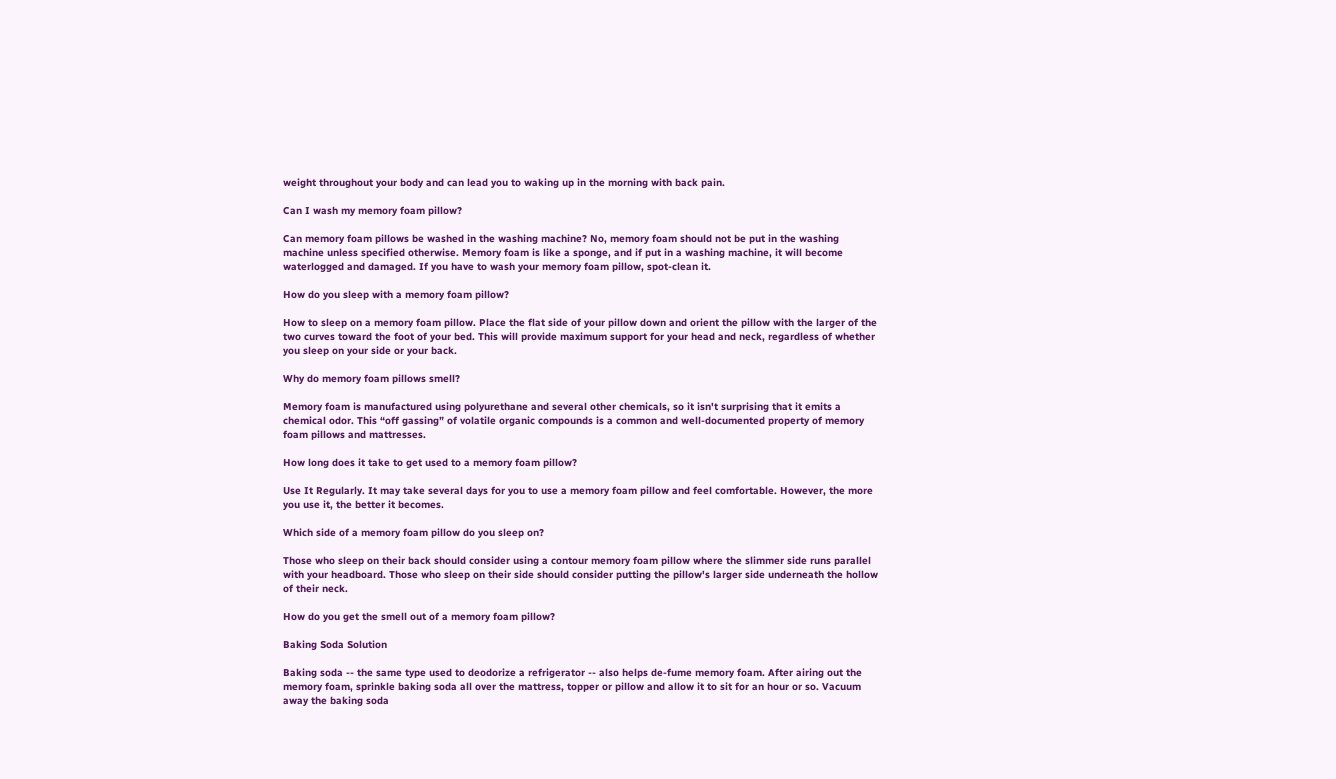weight throughout your body and can lead you to waking up in the morning with back pain.

Can I wash my memory foam pillow?

Can memory foam pillows be washed in the washing machine? No, memory foam should not be put in the washing machine unless specified otherwise. Memory foam is like a sponge, and if put in a washing machine, it will become waterlogged and damaged. If you have to wash your memory foam pillow, spot-clean it.

How do you sleep with a memory foam pillow?

How to sleep on a memory foam pillow. Place the flat side of your pillow down and orient the pillow with the larger of the two curves toward the foot of your bed. This will provide maximum support for your head and neck, regardless of whether you sleep on your side or your back.

Why do memory foam pillows smell?

Memory foam is manufactured using polyurethane and several other chemicals, so it isn't surprising that it emits a chemical odor. This “off gassing” of volatile organic compounds is a common and well-documented property of memory foam pillows and mattresses.

How long does it take to get used to a memory foam pillow?

Use It Regularly. It may take several days for you to use a memory foam pillow and feel comfortable. However, the more you use it, the better it becomes.

Which side of a memory foam pillow do you sleep on?

Those who sleep on their back should consider using a contour memory foam pillow where the slimmer side runs parallel with your headboard. Those who sleep on their side should consider putting the pillow's larger side underneath the hollow of their neck.

How do you get the smell out of a memory foam pillow?

Baking Soda Solution

Baking soda -- the same type used to deodorize a refrigerator -- also helps de-fume memory foam. After airing out the memory foam, sprinkle baking soda all over the mattress, topper or pillow and allow it to sit for an hour or so. Vacuum away the baking soda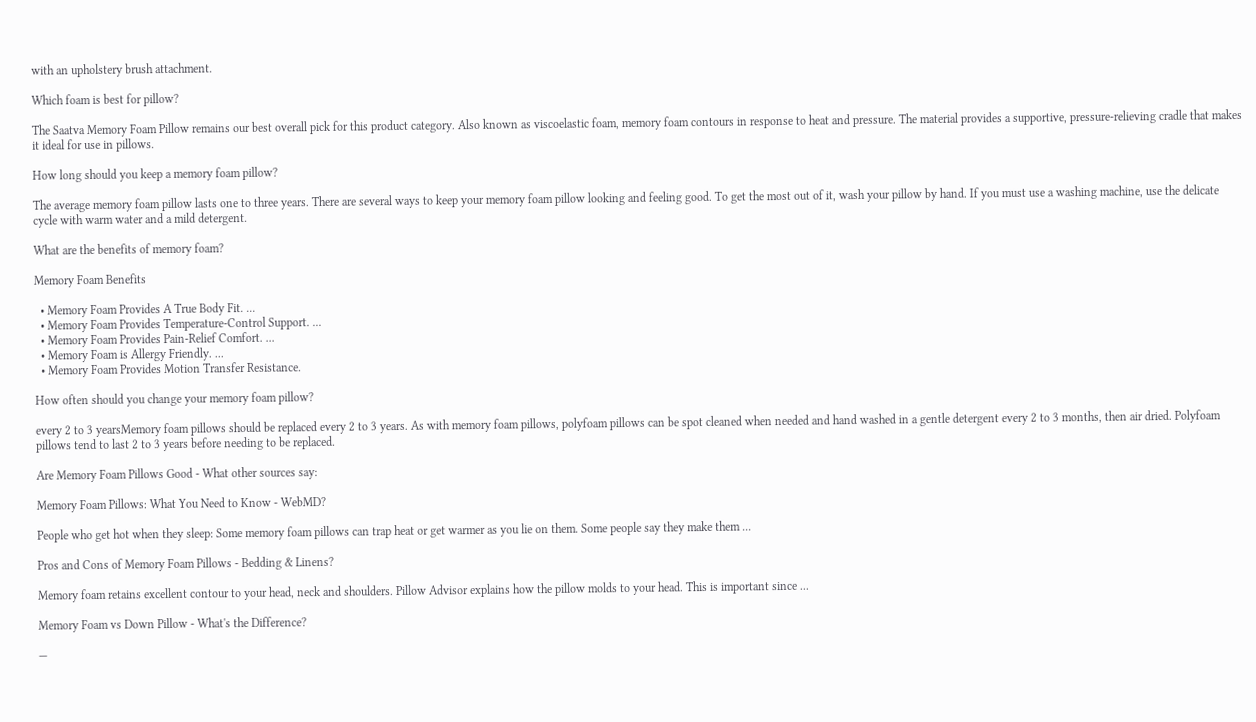with an upholstery brush attachment.

Which foam is best for pillow?

The Saatva Memory Foam Pillow remains our best overall pick for this product category. Also known as viscoelastic foam, memory foam contours in response to heat and pressure. The material provides a supportive, pressure-relieving cradle that makes it ideal for use in pillows.

How long should you keep a memory foam pillow?

The average memory foam pillow lasts one to three years. There are several ways to keep your memory foam pillow looking and feeling good. To get the most out of it, wash your pillow by hand. If you must use a washing machine, use the delicate cycle with warm water and a mild detergent.

What are the benefits of memory foam?

Memory Foam Benefits

  • Memory Foam Provides A True Body Fit. ...
  • Memory Foam Provides Temperature-Control Support. ...
  • Memory Foam Provides Pain-Relief Comfort. ...
  • Memory Foam is Allergy Friendly. ...
  • Memory Foam Provides Motion Transfer Resistance.

How often should you change your memory foam pillow?

every 2 to 3 yearsMemory foam pillows should be replaced every 2 to 3 years. As with memory foam pillows, polyfoam pillows can be spot cleaned when needed and hand washed in a gentle detergent every 2 to 3 months, then air dried. Polyfoam pillows tend to last 2 to 3 years before needing to be replaced.

Are Memory Foam Pillows Good - What other sources say:

Memory Foam Pillows: What You Need to Know - WebMD?

People who get hot when they sleep: Some memory foam pillows can trap heat or get warmer as you lie on them. Some people say they make them ...

Pros and Cons of Memory Foam Pillows - Bedding & Linens?

Memory foam retains excellent contour to your head, neck and shoulders. Pillow Advisor explains how the pillow molds to your head. This is important since ...

Memory Foam vs Down Pillow - What's the Difference?

—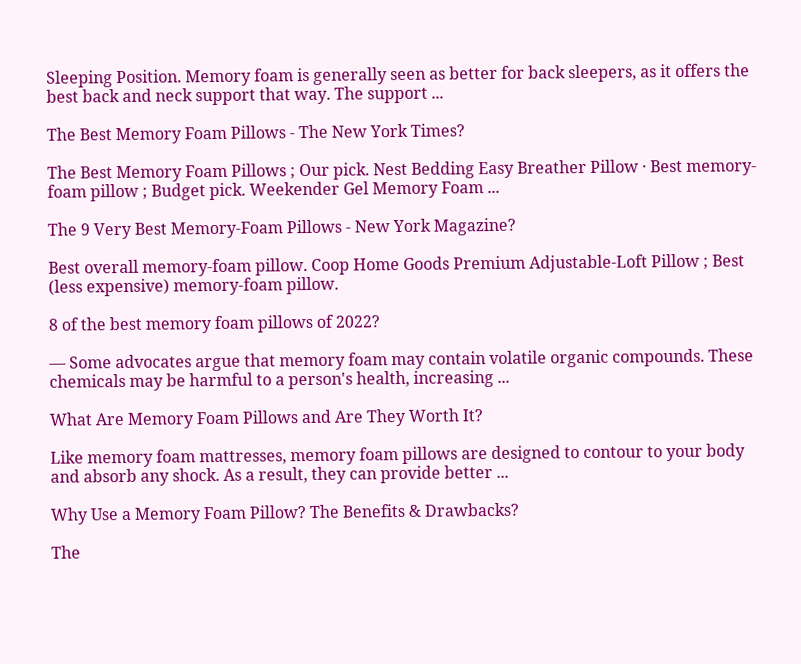Sleeping Position. Memory foam is generally seen as better for back sleepers, as it offers the best back and neck support that way. The support ...

The Best Memory Foam Pillows - The New York Times?

The Best Memory Foam Pillows ; Our pick. Nest Bedding Easy Breather Pillow · Best memory-foam pillow ; Budget pick. Weekender Gel Memory Foam ...

The 9 Very Best Memory-Foam Pillows - New York Magazine?

Best overall memory-foam pillow. Coop Home Goods Premium Adjustable-Loft Pillow ; Best (less expensive) memory-foam pillow.

8 of the best memory foam pillows of 2022?

— Some advocates argue that memory foam may contain volatile organic compounds. These chemicals may be harmful to a person's health, increasing ...

What Are Memory Foam Pillows and Are They Worth It?

Like memory foam mattresses, memory foam pillows are designed to contour to your body and absorb any shock. As a result, they can provide better ...

Why Use a Memory Foam Pillow? The Benefits & Drawbacks?

The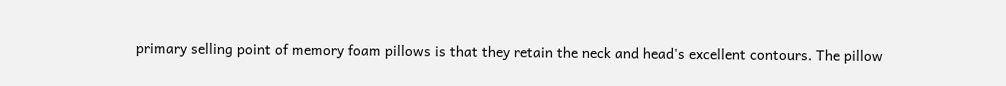primary selling point of memory foam pillows is that they retain the neck and head's excellent contours. The pillow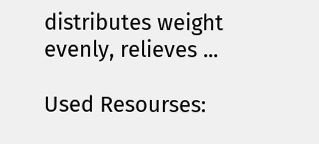distributes weight evenly, relieves ...

Used Resourses: